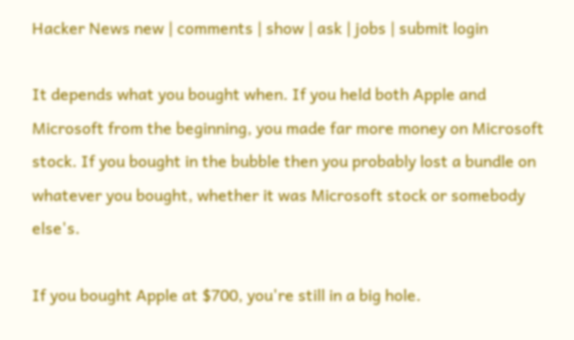Hacker News new | comments | show | ask | jobs | submit login

It depends what you bought when. If you held both Apple and Microsoft from the beginning, you made far more money on Microsoft stock. If you bought in the bubble then you probably lost a bundle on whatever you bought, whether it was Microsoft stock or somebody else's.

If you bought Apple at $700, you're still in a big hole.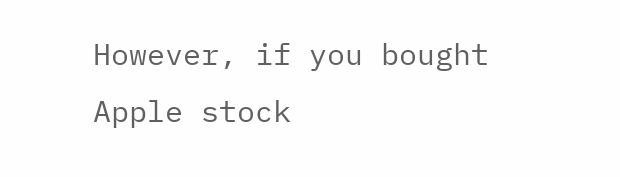However, if you bought Apple stock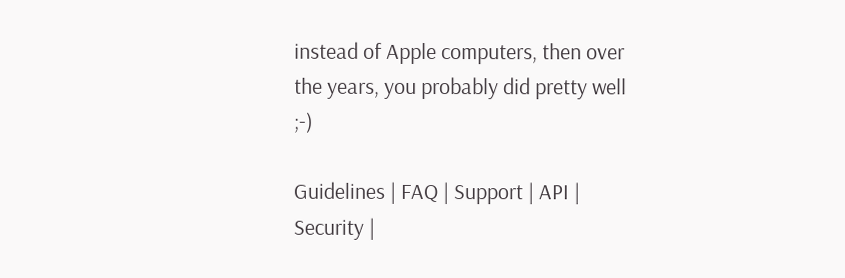instead of Apple computers, then over the years, you probably did pretty well ;-)

Guidelines | FAQ | Support | API | Security |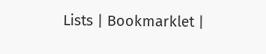Lists | Bookmarklet |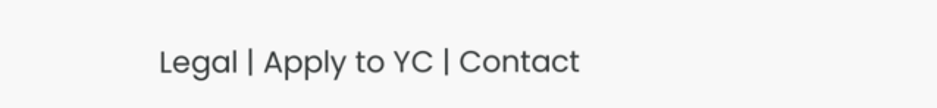Legal | Apply to YC | Contact